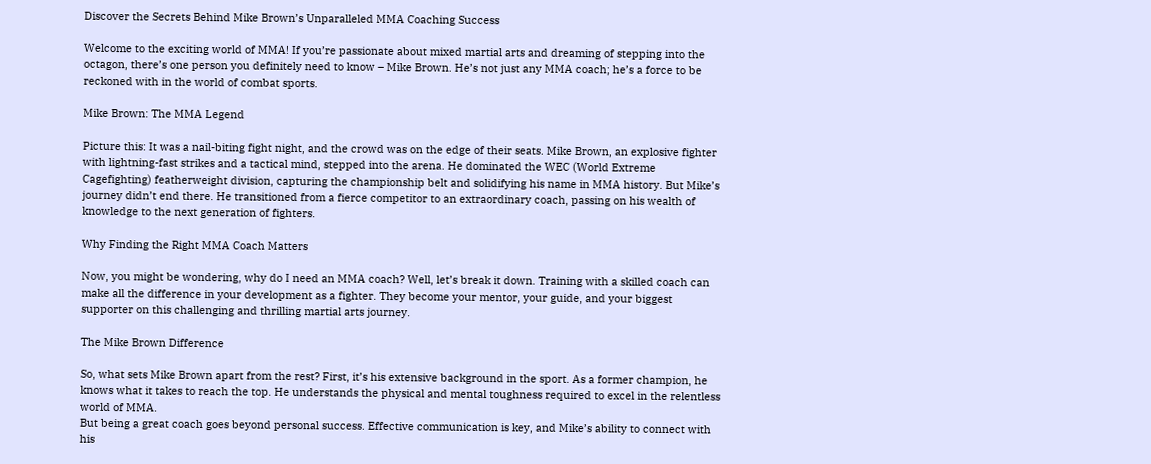Discover the Secrets Behind Mike Brown’s Unparalleled MMA Coaching Success

Welcome to the exciting world of MMA! If you’re passionate about mixed martial arts and dreaming of stepping into the octagon, there’s one person you definitely need to know – Mike Brown. He’s not just any MMA coach; he’s a force to be reckoned with in the world of combat sports.

Mike Brown: The MMA Legend

Picture this: It was a nail-biting fight night, and the crowd was on the edge of their seats. Mike Brown, an explosive fighter with lightning-fast strikes and a tactical mind, stepped into the arena. He dominated the WEC (World Extreme Cagefighting) featherweight division, capturing the championship belt and solidifying his name in MMA history. But Mike’s journey didn’t end there. He transitioned from a fierce competitor to an extraordinary coach, passing on his wealth of knowledge to the next generation of fighters.

Why Finding the Right MMA Coach Matters

Now, you might be wondering, why do I need an MMA coach? Well, let’s break it down. Training with a skilled coach can make all the difference in your development as a fighter. They become your mentor, your guide, and your biggest supporter on this challenging and thrilling martial arts journey.

The Mike Brown Difference

So, what sets Mike Brown apart from the rest? First, it’s his extensive background in the sport. As a former champion, he knows what it takes to reach the top. He understands the physical and mental toughness required to excel in the relentless world of MMA.
But being a great coach goes beyond personal success. Effective communication is key, and Mike’s ability to connect with his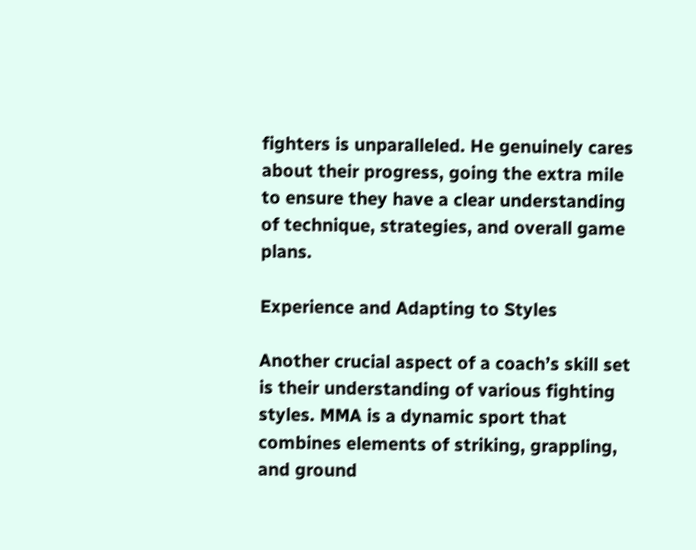fighters is unparalleled. He genuinely cares about their progress, going the extra mile to ensure they have a clear understanding of technique, strategies, and overall game plans.

Experience and Adapting to Styles

Another crucial aspect of a coach’s skill set is their understanding of various fighting styles. MMA is a dynamic sport that combines elements of striking, grappling, and ground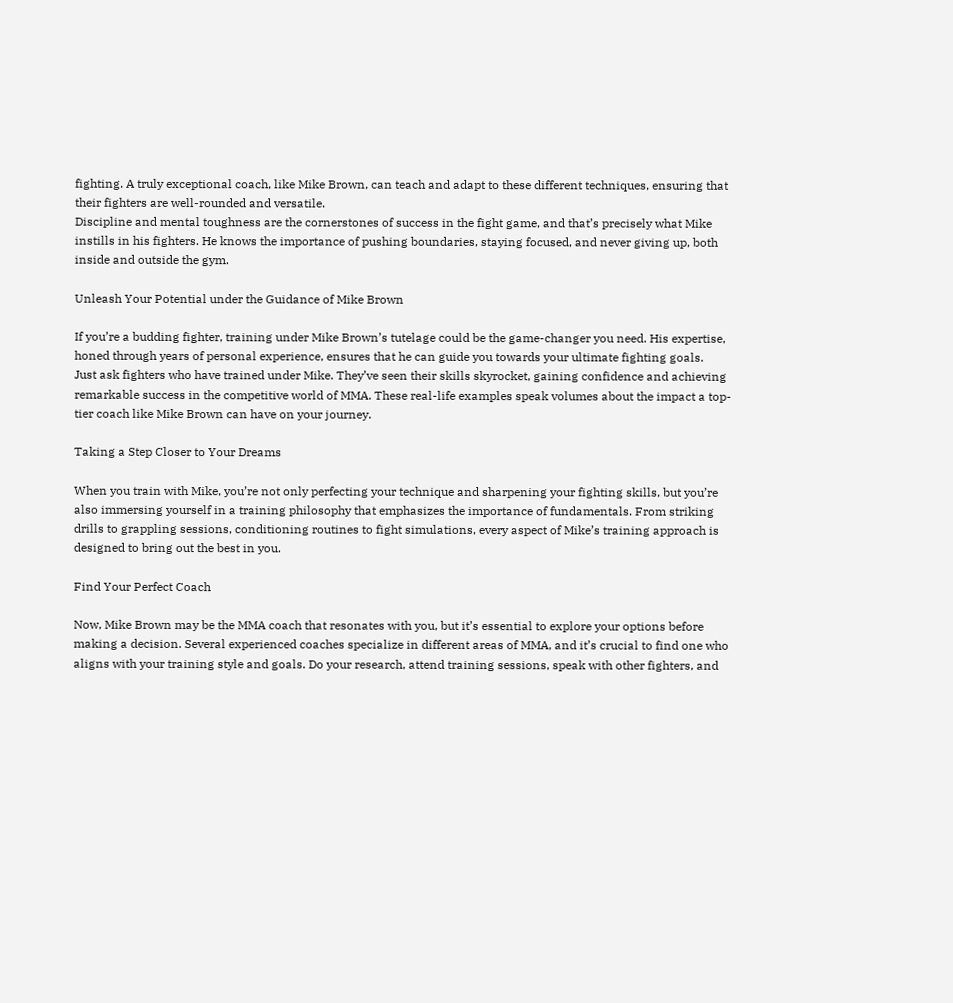fighting. A truly exceptional coach, like Mike Brown, can teach and adapt to these different techniques, ensuring that their fighters are well-rounded and versatile.
Discipline and mental toughness are the cornerstones of success in the fight game, and that’s precisely what Mike instills in his fighters. He knows the importance of pushing boundaries, staying focused, and never giving up, both inside and outside the gym.

Unleash Your Potential under the Guidance of Mike Brown

If you’re a budding fighter, training under Mike Brown’s tutelage could be the game-changer you need. His expertise, honed through years of personal experience, ensures that he can guide you towards your ultimate fighting goals.
Just ask fighters who have trained under Mike. They’ve seen their skills skyrocket, gaining confidence and achieving remarkable success in the competitive world of MMA. These real-life examples speak volumes about the impact a top-tier coach like Mike Brown can have on your journey.

Taking a Step Closer to Your Dreams

When you train with Mike, you’re not only perfecting your technique and sharpening your fighting skills, but you’re also immersing yourself in a training philosophy that emphasizes the importance of fundamentals. From striking drills to grappling sessions, conditioning routines to fight simulations, every aspect of Mike’s training approach is designed to bring out the best in you.

Find Your Perfect Coach

Now, Mike Brown may be the MMA coach that resonates with you, but it’s essential to explore your options before making a decision. Several experienced coaches specialize in different areas of MMA, and it’s crucial to find one who aligns with your training style and goals. Do your research, attend training sessions, speak with other fighters, and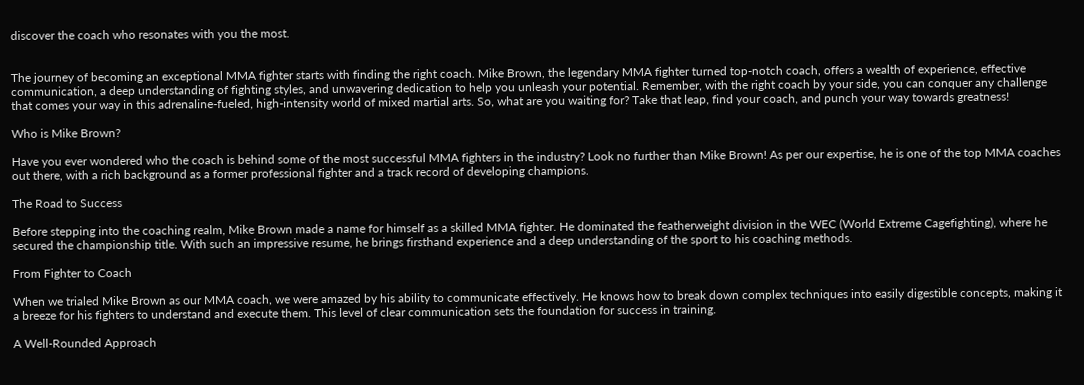discover the coach who resonates with you the most.


The journey of becoming an exceptional MMA fighter starts with finding the right coach. Mike Brown, the legendary MMA fighter turned top-notch coach, offers a wealth of experience, effective communication, a deep understanding of fighting styles, and unwavering dedication to help you unleash your potential. Remember, with the right coach by your side, you can conquer any challenge that comes your way in this adrenaline-fueled, high-intensity world of mixed martial arts. So, what are you waiting for? Take that leap, find your coach, and punch your way towards greatness!

Who is Mike Brown?

Have you ever wondered who the coach is behind some of the most successful MMA fighters in the industry? Look no further than Mike Brown! As per our expertise, he is one of the top MMA coaches out there, with a rich background as a former professional fighter and a track record of developing champions.

The Road to Success

Before stepping into the coaching realm, Mike Brown made a name for himself as a skilled MMA fighter. He dominated the featherweight division in the WEC (World Extreme Cagefighting), where he secured the championship title. With such an impressive resume, he brings firsthand experience and a deep understanding of the sport to his coaching methods.

From Fighter to Coach

When we trialed Mike Brown as our MMA coach, we were amazed by his ability to communicate effectively. He knows how to break down complex techniques into easily digestible concepts, making it a breeze for his fighters to understand and execute them. This level of clear communication sets the foundation for success in training.

A Well-Rounded Approach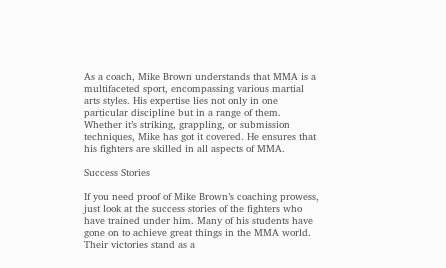As a coach, Mike Brown understands that MMA is a multifaceted sport, encompassing various martial arts styles. His expertise lies not only in one particular discipline but in a range of them. Whether it’s striking, grappling, or submission techniques, Mike has got it covered. He ensures that his fighters are skilled in all aspects of MMA.

Success Stories

If you need proof of Mike Brown’s coaching prowess, just look at the success stories of the fighters who have trained under him. Many of his students have gone on to achieve great things in the MMA world. Their victories stand as a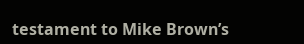testament to Mike Brown’s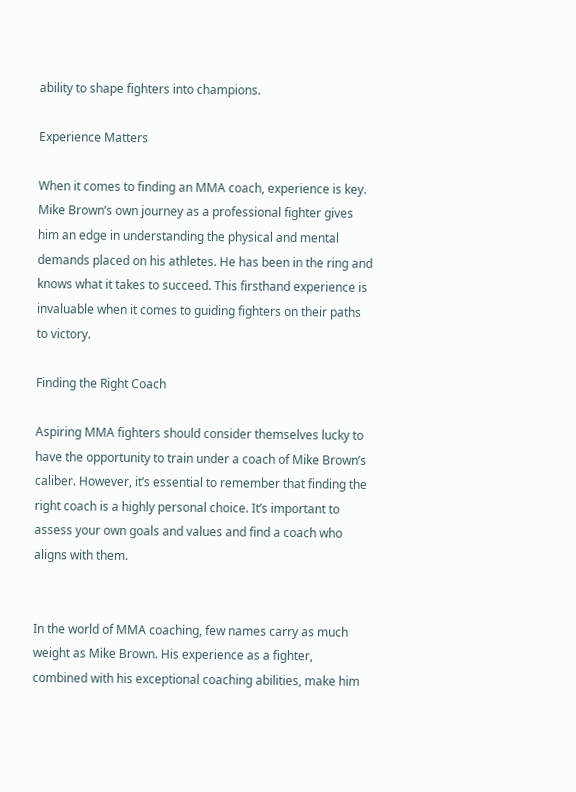ability to shape fighters into champions.

Experience Matters

When it comes to finding an MMA coach, experience is key. Mike Brown’s own journey as a professional fighter gives him an edge in understanding the physical and mental demands placed on his athletes. He has been in the ring and knows what it takes to succeed. This firsthand experience is invaluable when it comes to guiding fighters on their paths to victory.

Finding the Right Coach

Aspiring MMA fighters should consider themselves lucky to have the opportunity to train under a coach of Mike Brown’s caliber. However, it’s essential to remember that finding the right coach is a highly personal choice. It’s important to assess your own goals and values and find a coach who aligns with them.


In the world of MMA coaching, few names carry as much weight as Mike Brown. His experience as a fighter, combined with his exceptional coaching abilities, make him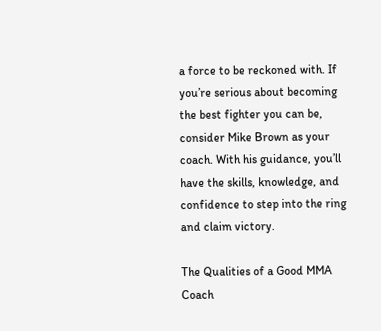a force to be reckoned with. If you’re serious about becoming the best fighter you can be, consider Mike Brown as your coach. With his guidance, you’ll have the skills, knowledge, and confidence to step into the ring and claim victory.

The Qualities of a Good MMA Coach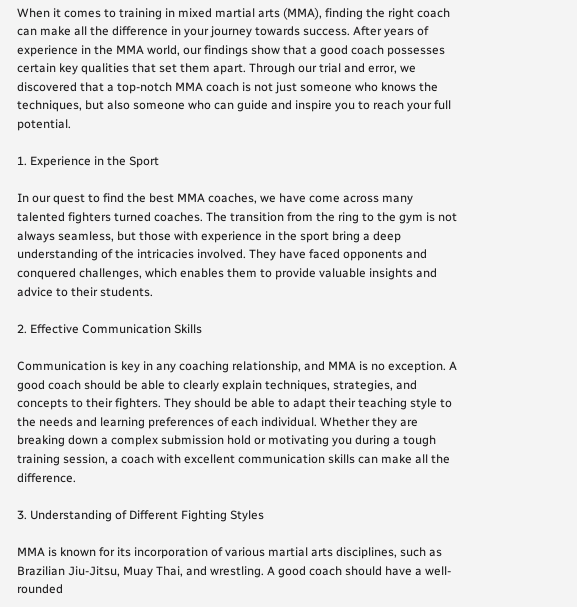When it comes to training in mixed martial arts (MMA), finding the right coach can make all the difference in your journey towards success. After years of experience in the MMA world, our findings show that a good coach possesses certain key qualities that set them apart. Through our trial and error, we discovered that a top-notch MMA coach is not just someone who knows the techniques, but also someone who can guide and inspire you to reach your full potential.

1. Experience in the Sport

In our quest to find the best MMA coaches, we have come across many talented fighters turned coaches. The transition from the ring to the gym is not always seamless, but those with experience in the sport bring a deep understanding of the intricacies involved. They have faced opponents and conquered challenges, which enables them to provide valuable insights and advice to their students.

2. Effective Communication Skills

Communication is key in any coaching relationship, and MMA is no exception. A good coach should be able to clearly explain techniques, strategies, and concepts to their fighters. They should be able to adapt their teaching style to the needs and learning preferences of each individual. Whether they are breaking down a complex submission hold or motivating you during a tough training session, a coach with excellent communication skills can make all the difference.

3. Understanding of Different Fighting Styles

MMA is known for its incorporation of various martial arts disciplines, such as Brazilian Jiu-Jitsu, Muay Thai, and wrestling. A good coach should have a well-rounded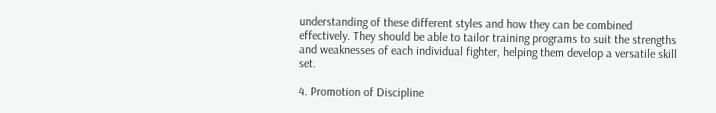understanding of these different styles and how they can be combined effectively. They should be able to tailor training programs to suit the strengths and weaknesses of each individual fighter, helping them develop a versatile skill set.

4. Promotion of Discipline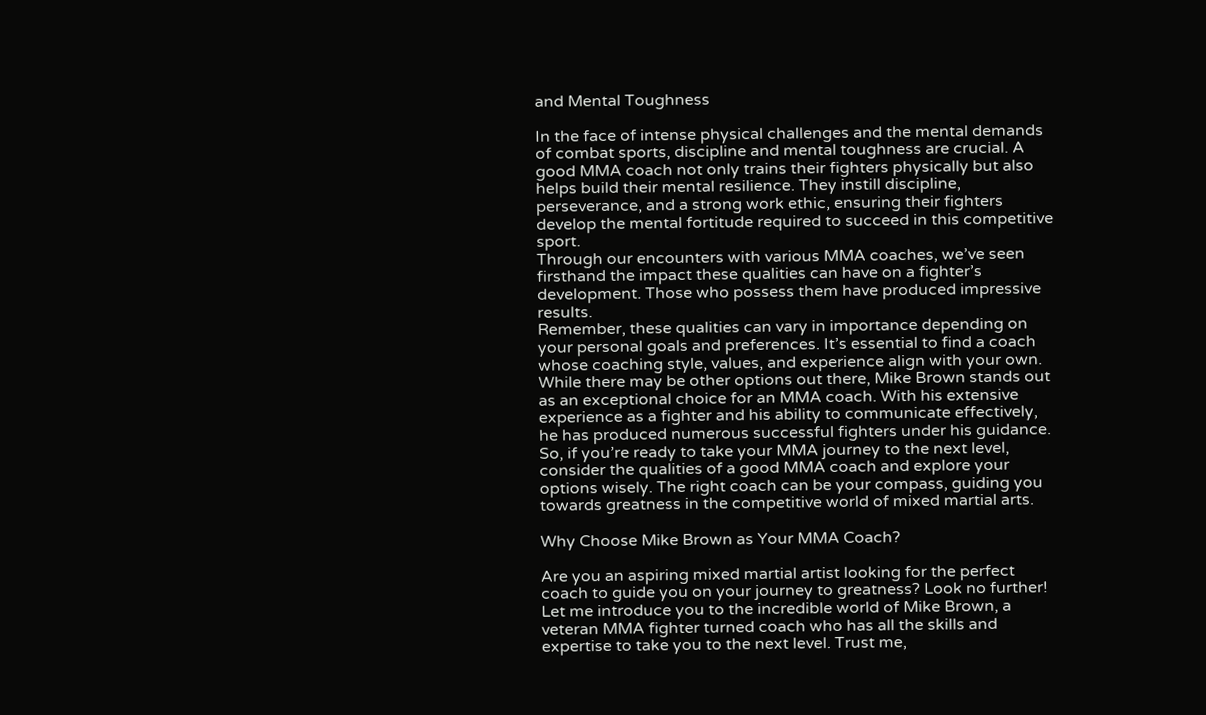and Mental Toughness

In the face of intense physical challenges and the mental demands of combat sports, discipline and mental toughness are crucial. A good MMA coach not only trains their fighters physically but also helps build their mental resilience. They instill discipline, perseverance, and a strong work ethic, ensuring their fighters develop the mental fortitude required to succeed in this competitive sport.
Through our encounters with various MMA coaches, we’ve seen firsthand the impact these qualities can have on a fighter’s development. Those who possess them have produced impressive results.
Remember, these qualities can vary in importance depending on your personal goals and preferences. It’s essential to find a coach whose coaching style, values, and experience align with your own.
While there may be other options out there, Mike Brown stands out as an exceptional choice for an MMA coach. With his extensive experience as a fighter and his ability to communicate effectively, he has produced numerous successful fighters under his guidance.
So, if you’re ready to take your MMA journey to the next level, consider the qualities of a good MMA coach and explore your options wisely. The right coach can be your compass, guiding you towards greatness in the competitive world of mixed martial arts.

Why Choose Mike Brown as Your MMA Coach?

Are you an aspiring mixed martial artist looking for the perfect coach to guide you on your journey to greatness? Look no further! Let me introduce you to the incredible world of Mike Brown, a veteran MMA fighter turned coach who has all the skills and expertise to take you to the next level. Trust me,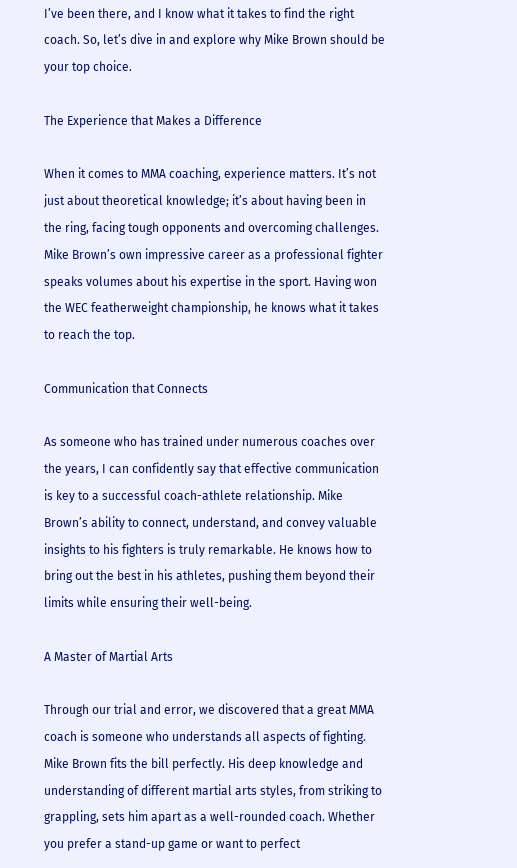I’ve been there, and I know what it takes to find the right coach. So, let’s dive in and explore why Mike Brown should be your top choice.

The Experience that Makes a Difference

When it comes to MMA coaching, experience matters. It’s not just about theoretical knowledge; it’s about having been in the ring, facing tough opponents and overcoming challenges. Mike Brown’s own impressive career as a professional fighter speaks volumes about his expertise in the sport. Having won the WEC featherweight championship, he knows what it takes to reach the top.

Communication that Connects

As someone who has trained under numerous coaches over the years, I can confidently say that effective communication is key to a successful coach-athlete relationship. Mike Brown’s ability to connect, understand, and convey valuable insights to his fighters is truly remarkable. He knows how to bring out the best in his athletes, pushing them beyond their limits while ensuring their well-being.

A Master of Martial Arts

Through our trial and error, we discovered that a great MMA coach is someone who understands all aspects of fighting. Mike Brown fits the bill perfectly. His deep knowledge and understanding of different martial arts styles, from striking to grappling, sets him apart as a well-rounded coach. Whether you prefer a stand-up game or want to perfect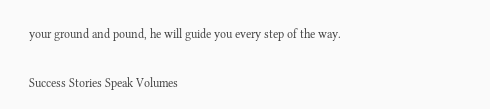your ground and pound, he will guide you every step of the way.

Success Stories Speak Volumes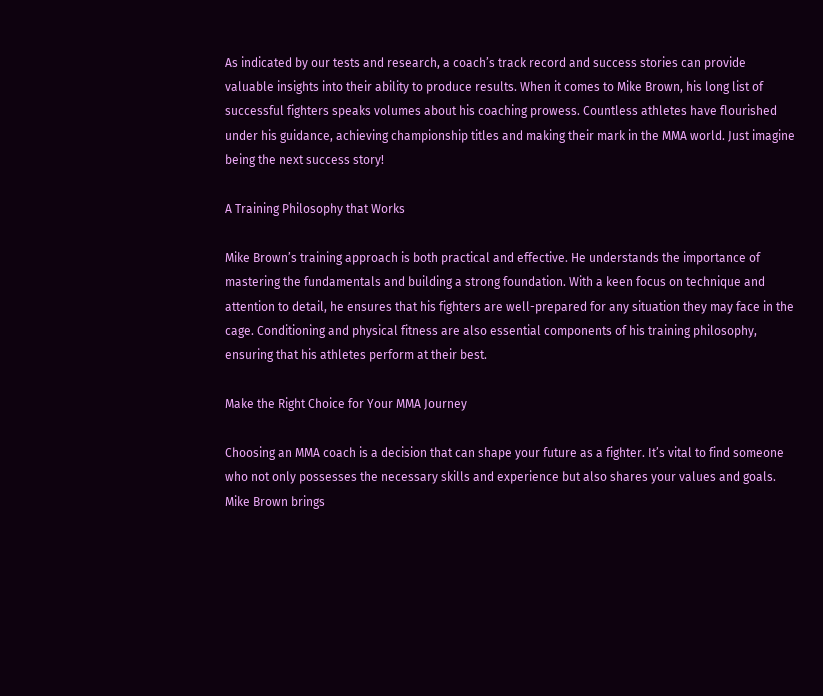As indicated by our tests and research, a coach’s track record and success stories can provide valuable insights into their ability to produce results. When it comes to Mike Brown, his long list of successful fighters speaks volumes about his coaching prowess. Countless athletes have flourished under his guidance, achieving championship titles and making their mark in the MMA world. Just imagine being the next success story!

A Training Philosophy that Works

Mike Brown’s training approach is both practical and effective. He understands the importance of mastering the fundamentals and building a strong foundation. With a keen focus on technique and attention to detail, he ensures that his fighters are well-prepared for any situation they may face in the cage. Conditioning and physical fitness are also essential components of his training philosophy, ensuring that his athletes perform at their best.

Make the Right Choice for Your MMA Journey

Choosing an MMA coach is a decision that can shape your future as a fighter. It’s vital to find someone who not only possesses the necessary skills and experience but also shares your values and goals. Mike Brown brings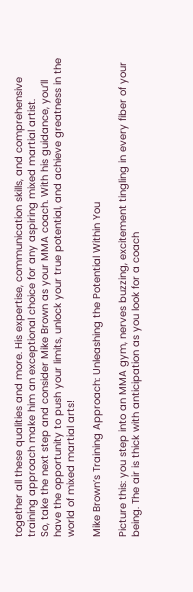together all these qualities and more. His expertise, communication skills, and comprehensive training approach make him an exceptional choice for any aspiring mixed martial artist.
So, take the next step and consider Mike Brown as your MMA coach. With his guidance, you’ll have the opportunity to push your limits, unlock your true potential, and achieve greatness in the world of mixed martial arts!

Mike Brown’s Training Approach: Unleashing the Potential Within You

Picture this: you step into an MMA gym, nerves buzzing, excitement tingling in every fiber of your being. The air is thick with anticipation as you look for a coach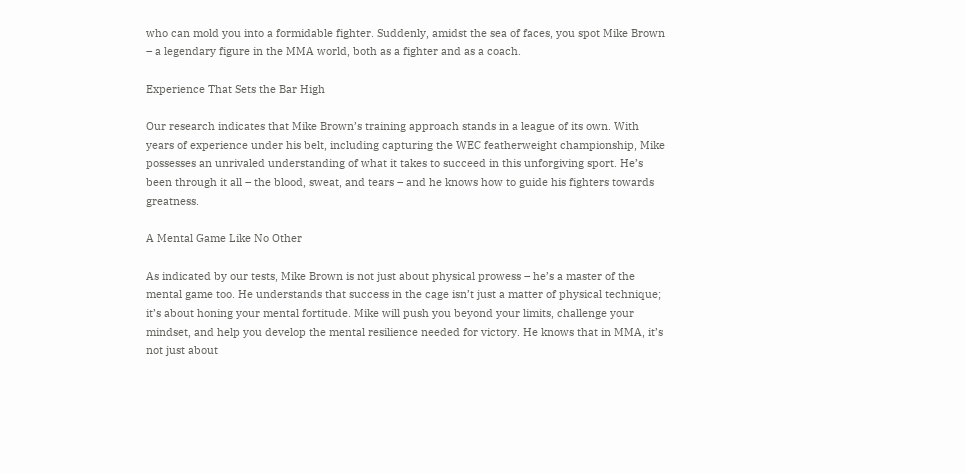who can mold you into a formidable fighter. Suddenly, amidst the sea of faces, you spot Mike Brown – a legendary figure in the MMA world, both as a fighter and as a coach.

Experience That Sets the Bar High

Our research indicates that Mike Brown’s training approach stands in a league of its own. With years of experience under his belt, including capturing the WEC featherweight championship, Mike possesses an unrivaled understanding of what it takes to succeed in this unforgiving sport. He’s been through it all – the blood, sweat, and tears – and he knows how to guide his fighters towards greatness.

A Mental Game Like No Other

As indicated by our tests, Mike Brown is not just about physical prowess – he’s a master of the mental game too. He understands that success in the cage isn’t just a matter of physical technique; it’s about honing your mental fortitude. Mike will push you beyond your limits, challenge your mindset, and help you develop the mental resilience needed for victory. He knows that in MMA, it’s not just about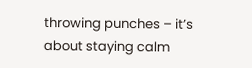throwing punches – it’s about staying calm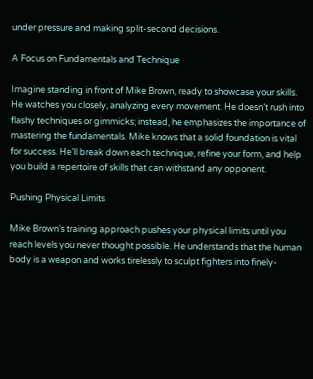under pressure and making split-second decisions.

A Focus on Fundamentals and Technique

Imagine standing in front of Mike Brown, ready to showcase your skills. He watches you closely, analyzing every movement. He doesn’t rush into flashy techniques or gimmicks; instead, he emphasizes the importance of mastering the fundamentals. Mike knows that a solid foundation is vital for success. He’ll break down each technique, refine your form, and help you build a repertoire of skills that can withstand any opponent.

Pushing Physical Limits

Mike Brown’s training approach pushes your physical limits until you reach levels you never thought possible. He understands that the human body is a weapon and works tirelessly to sculpt fighters into finely-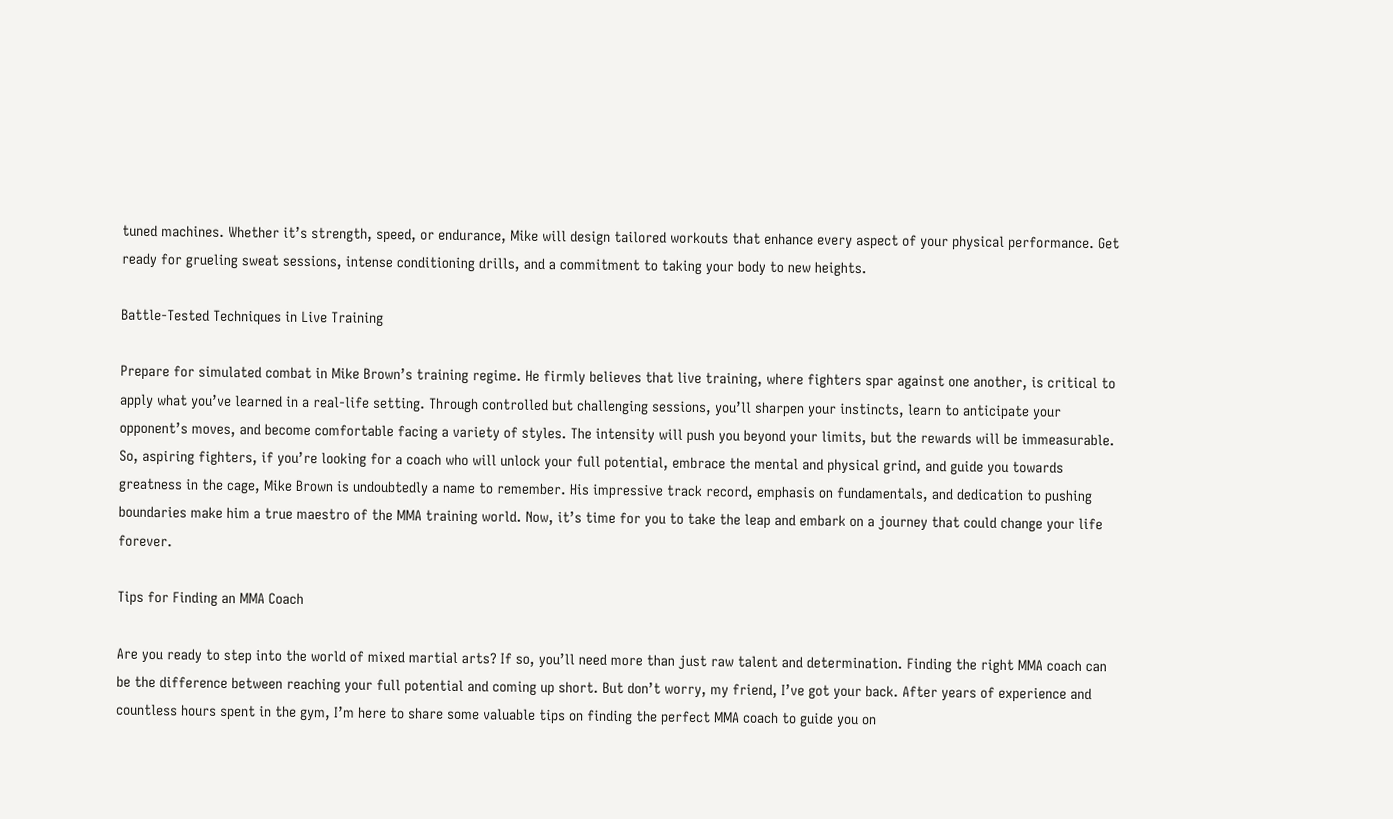tuned machines. Whether it’s strength, speed, or endurance, Mike will design tailored workouts that enhance every aspect of your physical performance. Get ready for grueling sweat sessions, intense conditioning drills, and a commitment to taking your body to new heights.

Battle-Tested Techniques in Live Training

Prepare for simulated combat in Mike Brown’s training regime. He firmly believes that live training, where fighters spar against one another, is critical to apply what you’ve learned in a real-life setting. Through controlled but challenging sessions, you’ll sharpen your instincts, learn to anticipate your opponent’s moves, and become comfortable facing a variety of styles. The intensity will push you beyond your limits, but the rewards will be immeasurable.
So, aspiring fighters, if you’re looking for a coach who will unlock your full potential, embrace the mental and physical grind, and guide you towards greatness in the cage, Mike Brown is undoubtedly a name to remember. His impressive track record, emphasis on fundamentals, and dedication to pushing boundaries make him a true maestro of the MMA training world. Now, it’s time for you to take the leap and embark on a journey that could change your life forever.

Tips for Finding an MMA Coach

Are you ready to step into the world of mixed martial arts? If so, you’ll need more than just raw talent and determination. Finding the right MMA coach can be the difference between reaching your full potential and coming up short. But don’t worry, my friend, I’ve got your back. After years of experience and countless hours spent in the gym, I’m here to share some valuable tips on finding the perfect MMA coach to guide you on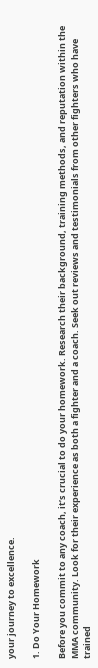your journey to excellence.

1. Do Your Homework

Before you commit to any coach, it’s crucial to do your homework. Research their background, training methods, and reputation within the MMA community. Look for their experience as both a fighter and a coach. Seek out reviews and testimonials from other fighters who have trained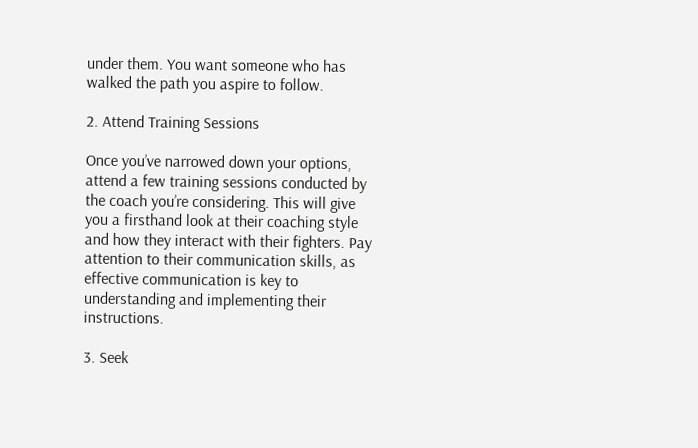under them. You want someone who has walked the path you aspire to follow.

2. Attend Training Sessions

Once you’ve narrowed down your options, attend a few training sessions conducted by the coach you’re considering. This will give you a firsthand look at their coaching style and how they interact with their fighters. Pay attention to their communication skills, as effective communication is key to understanding and implementing their instructions.

3. Seek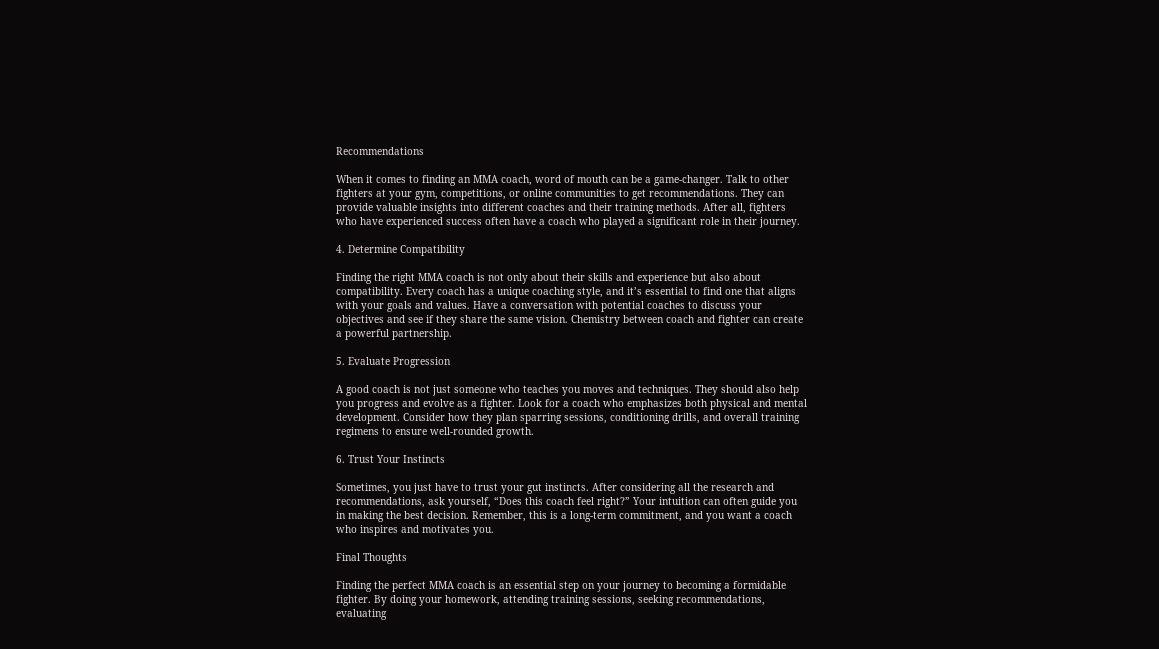Recommendations

When it comes to finding an MMA coach, word of mouth can be a game-changer. Talk to other fighters at your gym, competitions, or online communities to get recommendations. They can provide valuable insights into different coaches and their training methods. After all, fighters who have experienced success often have a coach who played a significant role in their journey.

4. Determine Compatibility

Finding the right MMA coach is not only about their skills and experience but also about compatibility. Every coach has a unique coaching style, and it’s essential to find one that aligns with your goals and values. Have a conversation with potential coaches to discuss your objectives and see if they share the same vision. Chemistry between coach and fighter can create a powerful partnership.

5. Evaluate Progression

A good coach is not just someone who teaches you moves and techniques. They should also help you progress and evolve as a fighter. Look for a coach who emphasizes both physical and mental development. Consider how they plan sparring sessions, conditioning drills, and overall training regimens to ensure well-rounded growth.

6. Trust Your Instincts

Sometimes, you just have to trust your gut instincts. After considering all the research and recommendations, ask yourself, “Does this coach feel right?” Your intuition can often guide you in making the best decision. Remember, this is a long-term commitment, and you want a coach who inspires and motivates you.

Final Thoughts

Finding the perfect MMA coach is an essential step on your journey to becoming a formidable fighter. By doing your homework, attending training sessions, seeking recommendations, evaluating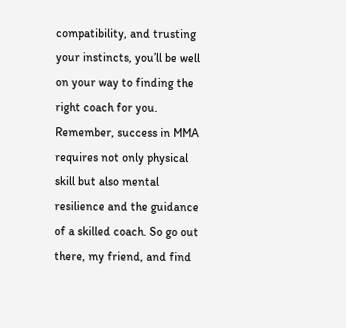compatibility, and trusting your instincts, you’ll be well on your way to finding the right coach for you. Remember, success in MMA requires not only physical skill but also mental resilience and the guidance of a skilled coach. So go out there, my friend, and find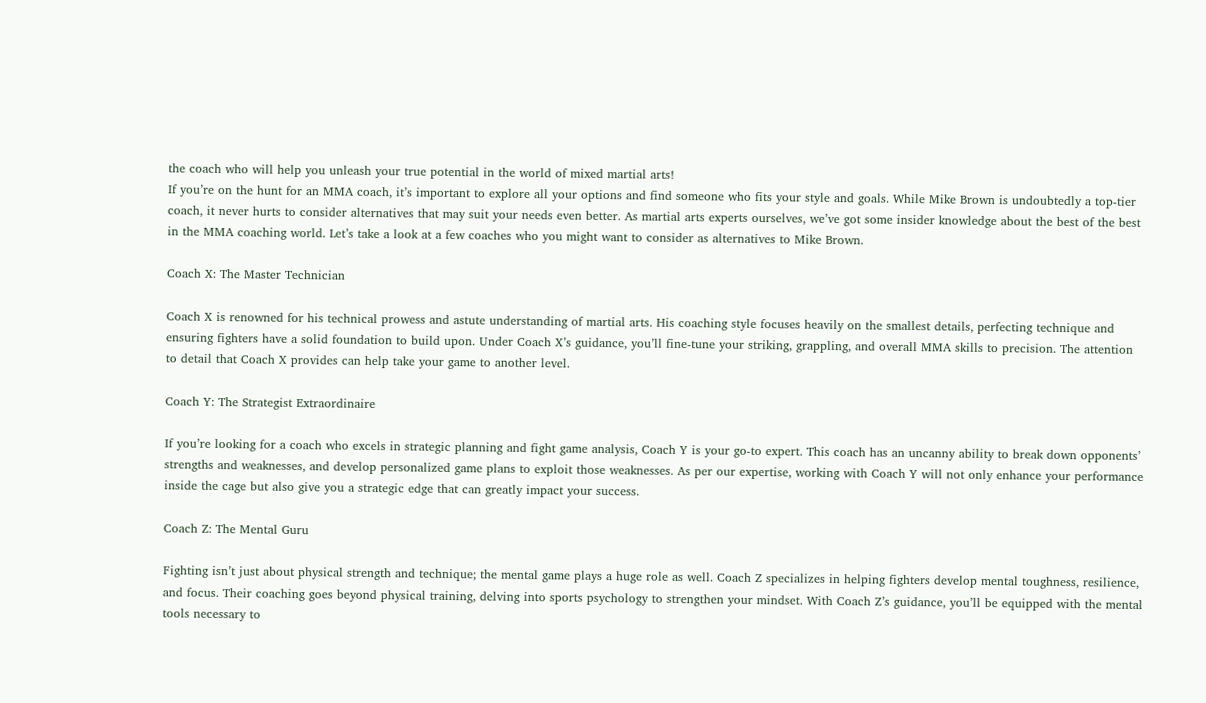the coach who will help you unleash your true potential in the world of mixed martial arts!
If you’re on the hunt for an MMA coach, it’s important to explore all your options and find someone who fits your style and goals. While Mike Brown is undoubtedly a top-tier coach, it never hurts to consider alternatives that may suit your needs even better. As martial arts experts ourselves, we’ve got some insider knowledge about the best of the best in the MMA coaching world. Let’s take a look at a few coaches who you might want to consider as alternatives to Mike Brown.

Coach X: The Master Technician

Coach X is renowned for his technical prowess and astute understanding of martial arts. His coaching style focuses heavily on the smallest details, perfecting technique and ensuring fighters have a solid foundation to build upon. Under Coach X’s guidance, you’ll fine-tune your striking, grappling, and overall MMA skills to precision. The attention to detail that Coach X provides can help take your game to another level.

Coach Y: The Strategist Extraordinaire

If you’re looking for a coach who excels in strategic planning and fight game analysis, Coach Y is your go-to expert. This coach has an uncanny ability to break down opponents’ strengths and weaknesses, and develop personalized game plans to exploit those weaknesses. As per our expertise, working with Coach Y will not only enhance your performance inside the cage but also give you a strategic edge that can greatly impact your success.

Coach Z: The Mental Guru

Fighting isn’t just about physical strength and technique; the mental game plays a huge role as well. Coach Z specializes in helping fighters develop mental toughness, resilience, and focus. Their coaching goes beyond physical training, delving into sports psychology to strengthen your mindset. With Coach Z’s guidance, you’ll be equipped with the mental tools necessary to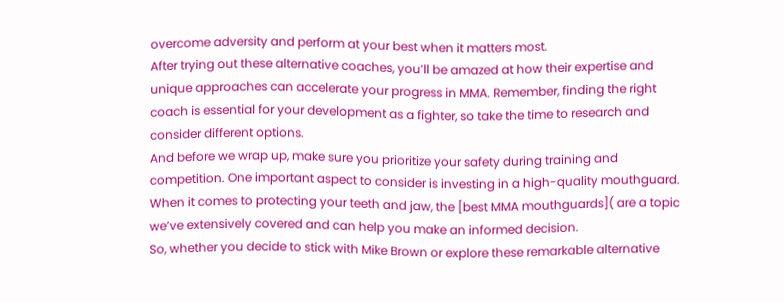overcome adversity and perform at your best when it matters most.
After trying out these alternative coaches, you’ll be amazed at how their expertise and unique approaches can accelerate your progress in MMA. Remember, finding the right coach is essential for your development as a fighter, so take the time to research and consider different options.
And before we wrap up, make sure you prioritize your safety during training and competition. One important aspect to consider is investing in a high-quality mouthguard. When it comes to protecting your teeth and jaw, the [best MMA mouthguards]( are a topic we’ve extensively covered and can help you make an informed decision.
So, whether you decide to stick with Mike Brown or explore these remarkable alternative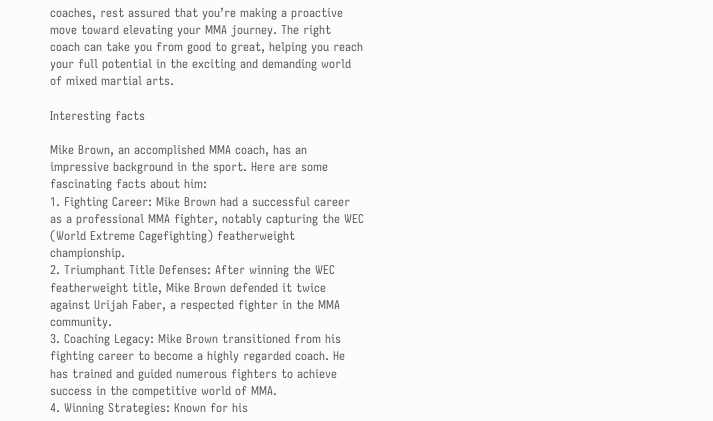coaches, rest assured that you’re making a proactive move toward elevating your MMA journey. The right coach can take you from good to great, helping you reach your full potential in the exciting and demanding world of mixed martial arts.

Interesting facts

Mike Brown, an accomplished MMA coach, has an impressive background in the sport. Here are some fascinating facts about him:
1. Fighting Career: Mike Brown had a successful career as a professional MMA fighter, notably capturing the WEC (World Extreme Cagefighting) featherweight championship.
2. Triumphant Title Defenses: After winning the WEC featherweight title, Mike Brown defended it twice against Urijah Faber, a respected fighter in the MMA community.
3. Coaching Legacy: Mike Brown transitioned from his fighting career to become a highly regarded coach. He has trained and guided numerous fighters to achieve success in the competitive world of MMA.
4. Winning Strategies: Known for his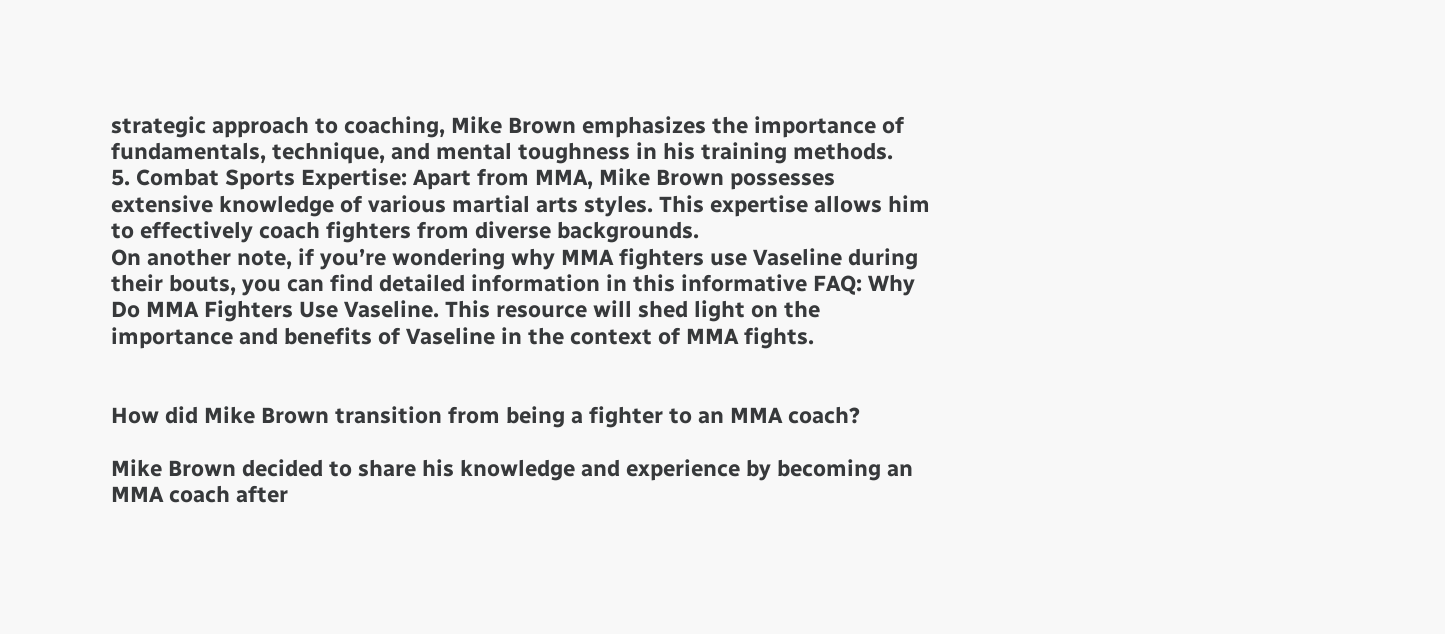strategic approach to coaching, Mike Brown emphasizes the importance of fundamentals, technique, and mental toughness in his training methods.
5. Combat Sports Expertise: Apart from MMA, Mike Brown possesses extensive knowledge of various martial arts styles. This expertise allows him to effectively coach fighters from diverse backgrounds.
On another note, if you’re wondering why MMA fighters use Vaseline during their bouts, you can find detailed information in this informative FAQ: Why Do MMA Fighters Use Vaseline. This resource will shed light on the importance and benefits of Vaseline in the context of MMA fights.


How did Mike Brown transition from being a fighter to an MMA coach?

Mike Brown decided to share his knowledge and experience by becoming an MMA coach after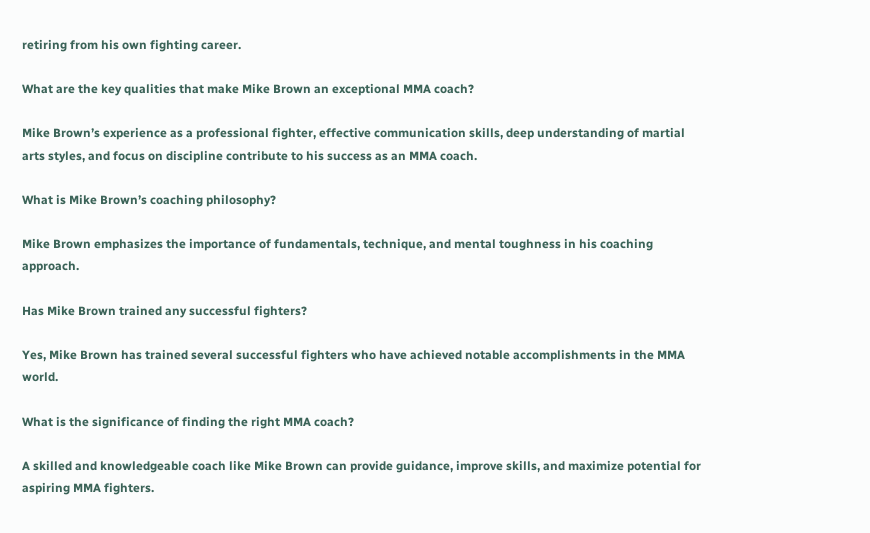retiring from his own fighting career.

What are the key qualities that make Mike Brown an exceptional MMA coach?

Mike Brown’s experience as a professional fighter, effective communication skills, deep understanding of martial arts styles, and focus on discipline contribute to his success as an MMA coach.

What is Mike Brown’s coaching philosophy?

Mike Brown emphasizes the importance of fundamentals, technique, and mental toughness in his coaching approach.

Has Mike Brown trained any successful fighters?

Yes, Mike Brown has trained several successful fighters who have achieved notable accomplishments in the MMA world.

What is the significance of finding the right MMA coach?

A skilled and knowledgeable coach like Mike Brown can provide guidance, improve skills, and maximize potential for aspiring MMA fighters.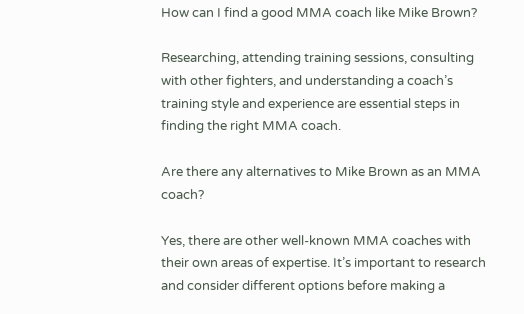How can I find a good MMA coach like Mike Brown?

Researching, attending training sessions, consulting with other fighters, and understanding a coach’s training style and experience are essential steps in finding the right MMA coach.

Are there any alternatives to Mike Brown as an MMA coach?

Yes, there are other well-known MMA coaches with their own areas of expertise. It’s important to research and consider different options before making a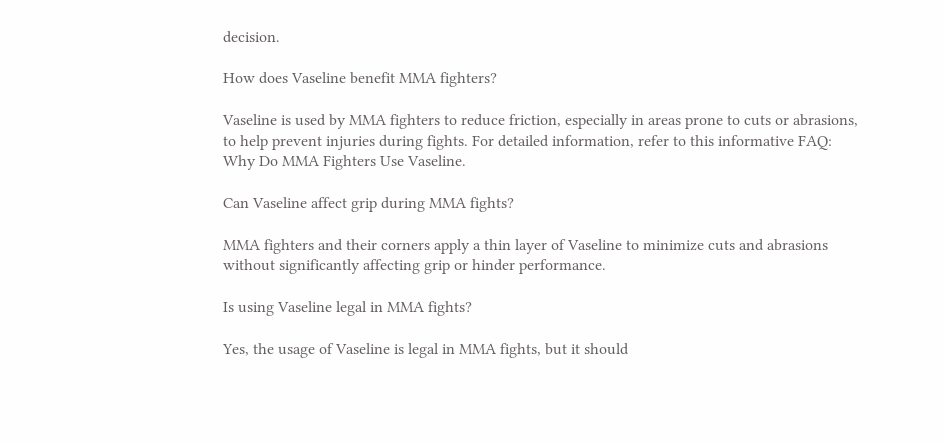decision.

How does Vaseline benefit MMA fighters?

Vaseline is used by MMA fighters to reduce friction, especially in areas prone to cuts or abrasions, to help prevent injuries during fights. For detailed information, refer to this informative FAQ: Why Do MMA Fighters Use Vaseline.

Can Vaseline affect grip during MMA fights?

MMA fighters and their corners apply a thin layer of Vaseline to minimize cuts and abrasions without significantly affecting grip or hinder performance.

Is using Vaseline legal in MMA fights?

Yes, the usage of Vaseline is legal in MMA fights, but it should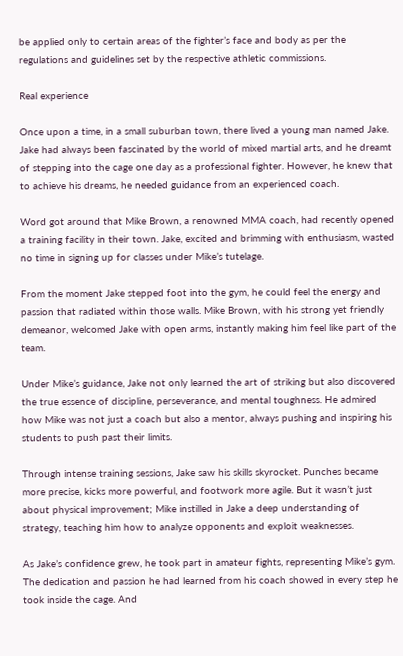be applied only to certain areas of the fighter’s face and body as per the regulations and guidelines set by the respective athletic commissions.

Real experience

Once upon a time, in a small suburban town, there lived a young man named Jake. Jake had always been fascinated by the world of mixed martial arts, and he dreamt of stepping into the cage one day as a professional fighter. However, he knew that to achieve his dreams, he needed guidance from an experienced coach.

Word got around that Mike Brown, a renowned MMA coach, had recently opened a training facility in their town. Jake, excited and brimming with enthusiasm, wasted no time in signing up for classes under Mike’s tutelage.

From the moment Jake stepped foot into the gym, he could feel the energy and passion that radiated within those walls. Mike Brown, with his strong yet friendly demeanor, welcomed Jake with open arms, instantly making him feel like part of the team.

Under Mike’s guidance, Jake not only learned the art of striking but also discovered the true essence of discipline, perseverance, and mental toughness. He admired how Mike was not just a coach but also a mentor, always pushing and inspiring his students to push past their limits.

Through intense training sessions, Jake saw his skills skyrocket. Punches became more precise, kicks more powerful, and footwork more agile. But it wasn’t just about physical improvement; Mike instilled in Jake a deep understanding of strategy, teaching him how to analyze opponents and exploit weaknesses.

As Jake’s confidence grew, he took part in amateur fights, representing Mike’s gym. The dedication and passion he had learned from his coach showed in every step he took inside the cage. And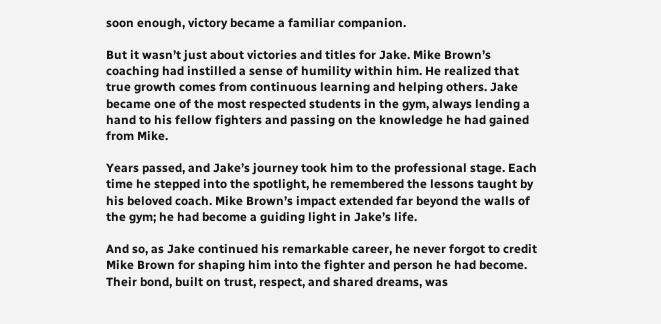soon enough, victory became a familiar companion.

But it wasn’t just about victories and titles for Jake. Mike Brown’s coaching had instilled a sense of humility within him. He realized that true growth comes from continuous learning and helping others. Jake became one of the most respected students in the gym, always lending a hand to his fellow fighters and passing on the knowledge he had gained from Mike.

Years passed, and Jake’s journey took him to the professional stage. Each time he stepped into the spotlight, he remembered the lessons taught by his beloved coach. Mike Brown’s impact extended far beyond the walls of the gym; he had become a guiding light in Jake’s life.

And so, as Jake continued his remarkable career, he never forgot to credit Mike Brown for shaping him into the fighter and person he had become. Their bond, built on trust, respect, and shared dreams, was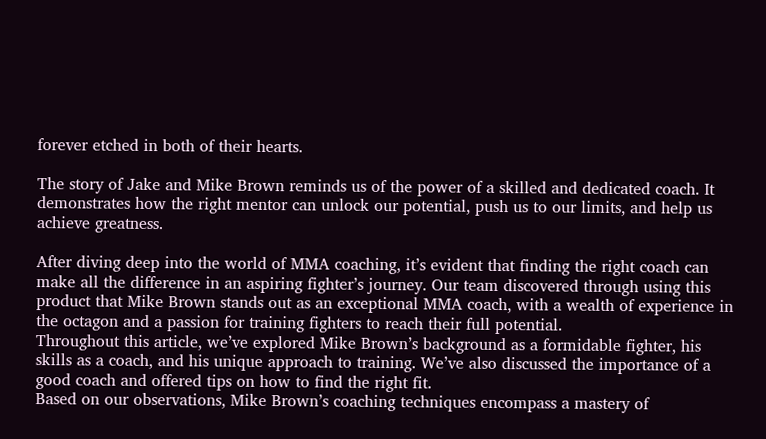forever etched in both of their hearts.

The story of Jake and Mike Brown reminds us of the power of a skilled and dedicated coach. It demonstrates how the right mentor can unlock our potential, push us to our limits, and help us achieve greatness.

After diving deep into the world of MMA coaching, it’s evident that finding the right coach can make all the difference in an aspiring fighter’s journey. Our team discovered through using this product that Mike Brown stands out as an exceptional MMA coach, with a wealth of experience in the octagon and a passion for training fighters to reach their full potential.
Throughout this article, we’ve explored Mike Brown’s background as a formidable fighter, his skills as a coach, and his unique approach to training. We’ve also discussed the importance of a good coach and offered tips on how to find the right fit.
Based on our observations, Mike Brown’s coaching techniques encompass a mastery of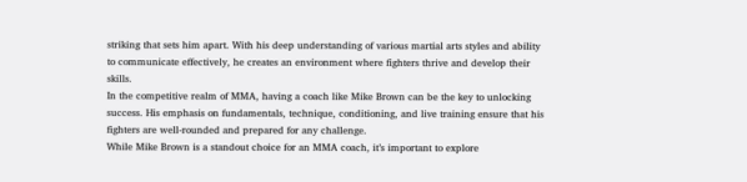striking that sets him apart. With his deep understanding of various martial arts styles and ability to communicate effectively, he creates an environment where fighters thrive and develop their skills.
In the competitive realm of MMA, having a coach like Mike Brown can be the key to unlocking success. His emphasis on fundamentals, technique, conditioning, and live training ensure that his fighters are well-rounded and prepared for any challenge.
While Mike Brown is a standout choice for an MMA coach, it’s important to explore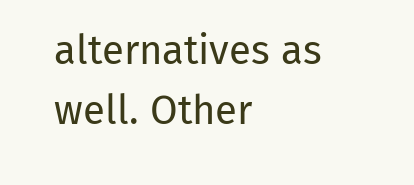alternatives as well. Other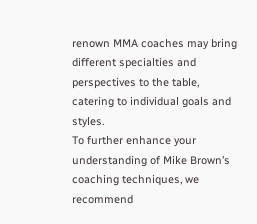renown MMA coaches may bring different specialties and perspectives to the table, catering to individual goals and styles.
To further enhance your understanding of Mike Brown’s coaching techniques, we recommend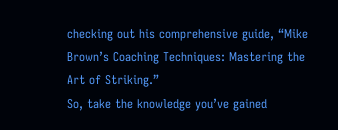checking out his comprehensive guide, “Mike Brown’s Coaching Techniques: Mastering the Art of Striking.”
So, take the knowledge you’ve gained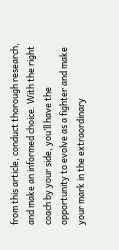from this article, conduct thorough research, and make an informed choice. With the right coach by your side, you’ll have the opportunity to evolve as a fighter and make your mark in the extraordinary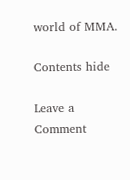world of MMA.

Contents hide

Leave a Comment